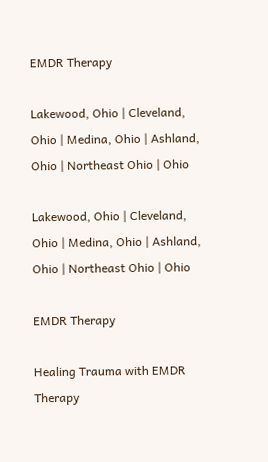EMDR Therapy

Lakewood, Ohio | Cleveland, Ohio | Medina, Ohio | Ashland, Ohio | Northeast Ohio | Ohio

Lakewood, Ohio | Cleveland, Ohio | Medina, Ohio | Ashland, Ohio | Northeast Ohio | Ohio

EMDR Therapy

Healing Trauma with EMDR Therapy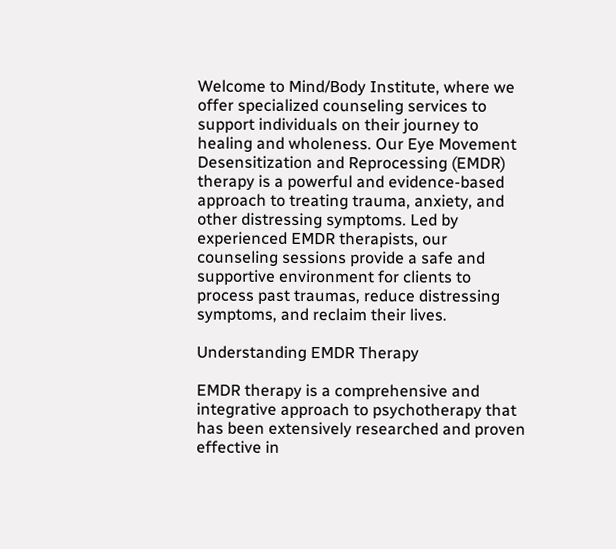Welcome to Mind/Body Institute, where we offer specialized counseling services to support individuals on their journey to healing and wholeness. Our Eye Movement Desensitization and Reprocessing (EMDR) therapy is a powerful and evidence-based approach to treating trauma, anxiety, and other distressing symptoms. Led by experienced EMDR therapists, our counseling sessions provide a safe and supportive environment for clients to process past traumas, reduce distressing symptoms, and reclaim their lives.

Understanding EMDR Therapy

EMDR therapy is a comprehensive and integrative approach to psychotherapy that has been extensively researched and proven effective in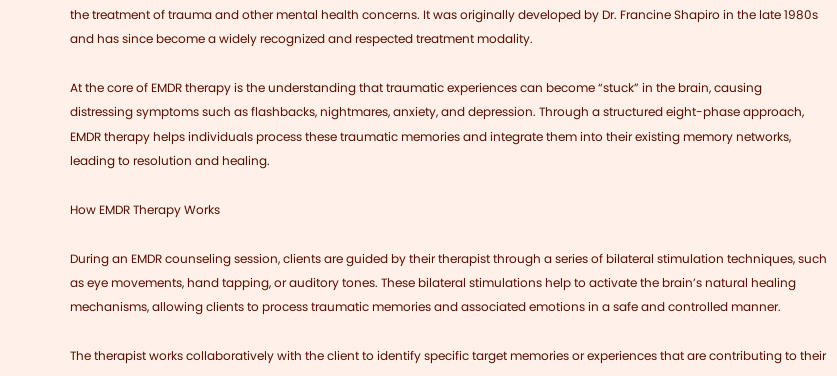the treatment of trauma and other mental health concerns. It was originally developed by Dr. Francine Shapiro in the late 1980s and has since become a widely recognized and respected treatment modality.

At the core of EMDR therapy is the understanding that traumatic experiences can become “stuck” in the brain, causing distressing symptoms such as flashbacks, nightmares, anxiety, and depression. Through a structured eight-phase approach, EMDR therapy helps individuals process these traumatic memories and integrate them into their existing memory networks, leading to resolution and healing.

How EMDR Therapy Works

During an EMDR counseling session, clients are guided by their therapist through a series of bilateral stimulation techniques, such as eye movements, hand tapping, or auditory tones. These bilateral stimulations help to activate the brain’s natural healing mechanisms, allowing clients to process traumatic memories and associated emotions in a safe and controlled manner.

The therapist works collaboratively with the client to identify specific target memories or experiences that are contributing to their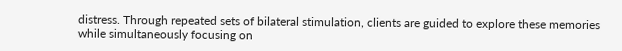distress. Through repeated sets of bilateral stimulation, clients are guided to explore these memories while simultaneously focusing on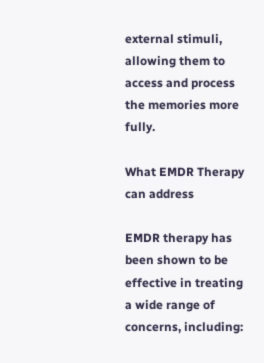external stimuli, allowing them to access and process the memories more fully.

What EMDR Therapy can address

EMDR therapy has been shown to be effective in treating a wide range of concerns, including: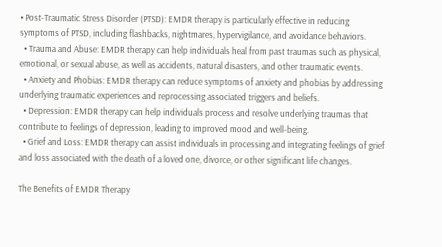• Post-Traumatic Stress Disorder (PTSD): EMDR therapy is particularly effective in reducing symptoms of PTSD, including flashbacks, nightmares, hypervigilance, and avoidance behaviors.
  • Trauma and Abuse: EMDR therapy can help individuals heal from past traumas such as physical, emotional, or sexual abuse, as well as accidents, natural disasters, and other traumatic events.
  • Anxiety and Phobias: EMDR therapy can reduce symptoms of anxiety and phobias by addressing underlying traumatic experiences and reprocessing associated triggers and beliefs.
  • Depression: EMDR therapy can help individuals process and resolve underlying traumas that contribute to feelings of depression, leading to improved mood and well-being.
  • Grief and Loss: EMDR therapy can assist individuals in processing and integrating feelings of grief and loss associated with the death of a loved one, divorce, or other significant life changes.

The Benefits of EMDR Therapy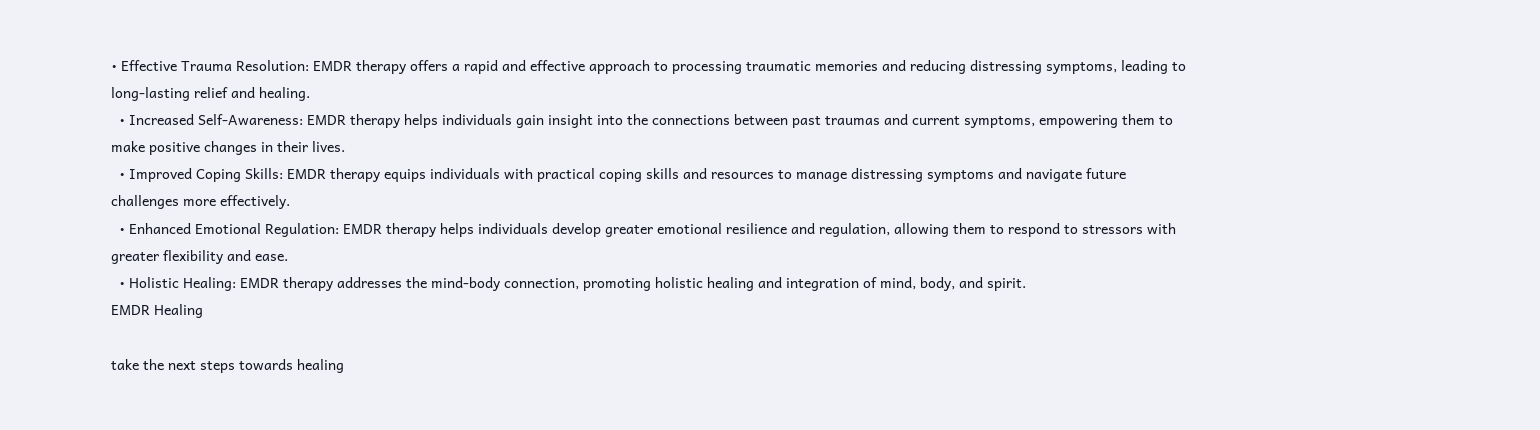• Effective Trauma Resolution: EMDR therapy offers a rapid and effective approach to processing traumatic memories and reducing distressing symptoms, leading to long-lasting relief and healing.
  • Increased Self-Awareness: EMDR therapy helps individuals gain insight into the connections between past traumas and current symptoms, empowering them to make positive changes in their lives.
  • Improved Coping Skills: EMDR therapy equips individuals with practical coping skills and resources to manage distressing symptoms and navigate future challenges more effectively.
  • Enhanced Emotional Regulation: EMDR therapy helps individuals develop greater emotional resilience and regulation, allowing them to respond to stressors with greater flexibility and ease.
  • Holistic Healing: EMDR therapy addresses the mind-body connection, promoting holistic healing and integration of mind, body, and spirit.
EMDR Healing

take the next steps towards healing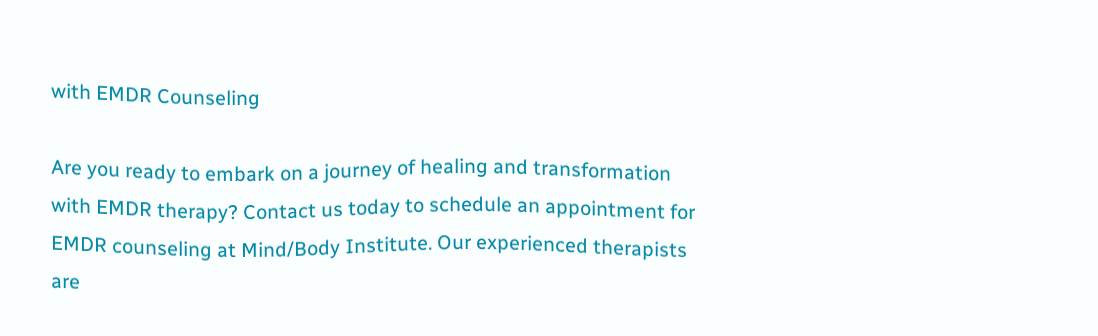with EMDR Counseling

Are you ready to embark on a journey of healing and transformation with EMDR therapy? Contact us today to schedule an appointment for EMDR counseling at Mind/Body Institute. Our experienced therapists are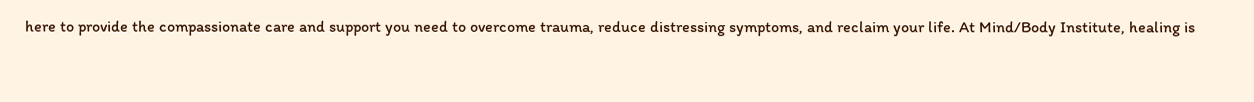here to provide the compassionate care and support you need to overcome trauma, reduce distressing symptoms, and reclaim your life. At Mind/Body Institute, healing is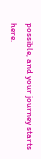possible, and your journey starts here.